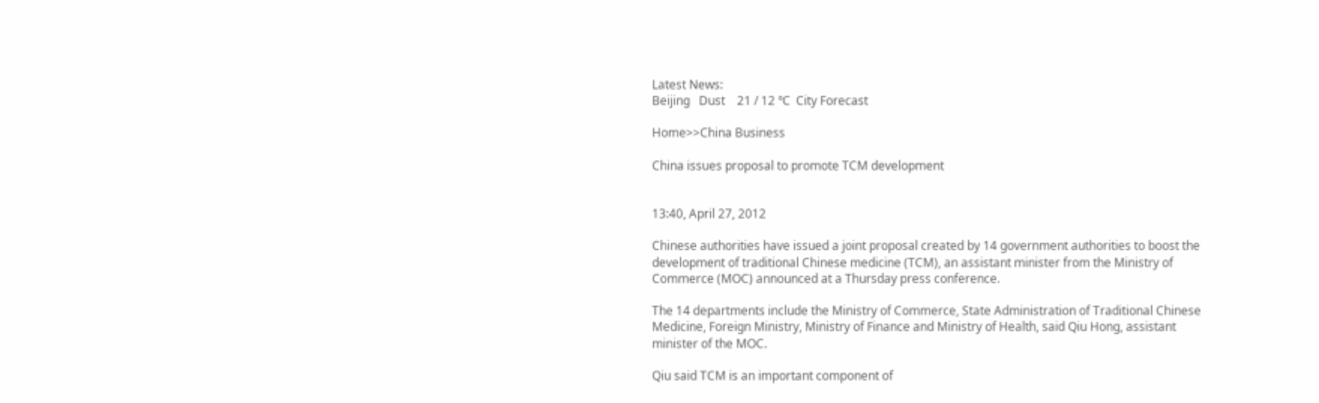Latest News:
Beijing   Dust    21 / 12 ℃  City Forecast

Home>>China Business

China issues proposal to promote TCM development


13:40, April 27, 2012

Chinese authorities have issued a joint proposal created by 14 government authorities to boost the development of traditional Chinese medicine (TCM), an assistant minister from the Ministry of Commerce (MOC) announced at a Thursday press conference.

The 14 departments include the Ministry of Commerce, State Administration of Traditional Chinese Medicine, Foreign Ministry, Ministry of Finance and Ministry of Health, said Qiu Hong, assistant minister of the MOC.

Qiu said TCM is an important component of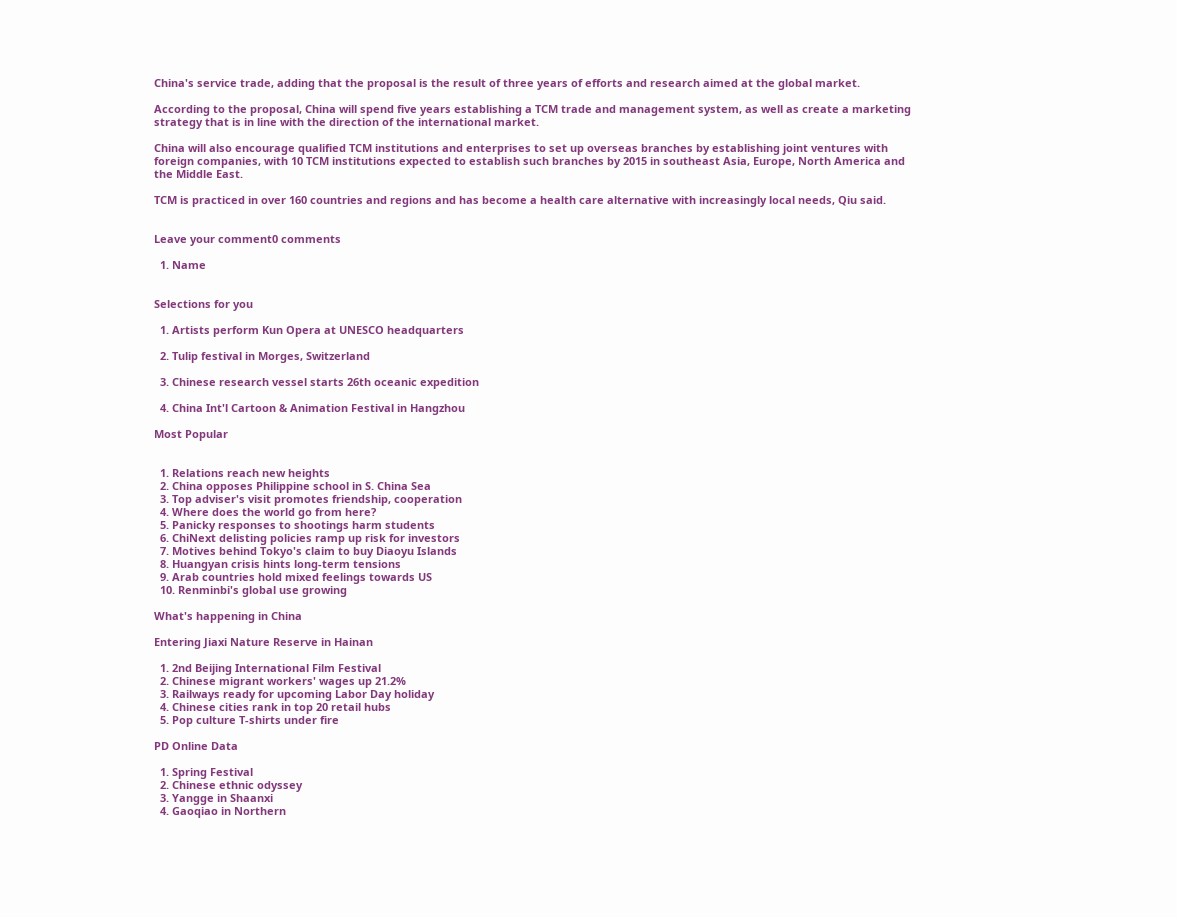China's service trade, adding that the proposal is the result of three years of efforts and research aimed at the global market.

According to the proposal, China will spend five years establishing a TCM trade and management system, as well as create a marketing strategy that is in line with the direction of the international market.

China will also encourage qualified TCM institutions and enterprises to set up overseas branches by establishing joint ventures with foreign companies, with 10 TCM institutions expected to establish such branches by 2015 in southeast Asia, Europe, North America and the Middle East.

TCM is practiced in over 160 countries and regions and has become a health care alternative with increasingly local needs, Qiu said.


Leave your comment0 comments

  1. Name


Selections for you

  1. Artists perform Kun Opera at UNESCO headquarters

  2. Tulip festival in Morges, Switzerland

  3. Chinese research vessel starts 26th oceanic expedition

  4. China Int'l Cartoon & Animation Festival in Hangzhou

Most Popular


  1. Relations reach new heights
  2. China opposes Philippine school in S. China Sea
  3. Top adviser's visit promotes friendship, cooperation
  4. Where does the world go from here?
  5. Panicky responses to shootings harm students
  6. ChiNext delisting policies ramp up risk for investors
  7. Motives behind Tokyo's claim to buy Diaoyu Islands
  8. Huangyan crisis hints long-term tensions
  9. Arab countries hold mixed feelings towards US
  10. Renminbi's global use growing

What's happening in China

Entering Jiaxi Nature Reserve in Hainan

  1. 2nd Beijing International Film Festival
  2. Chinese migrant workers' wages up 21.2%
  3. Railways ready for upcoming Labor Day holiday
  4. Chinese cities rank in top 20 retail hubs
  5. Pop culture T-shirts under fire

PD Online Data

  1. Spring Festival
  2. Chinese ethnic odyssey
  3. Yangge in Shaanxi
  4. Gaoqiao in Northern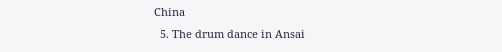China
  5. The drum dance in Ansai